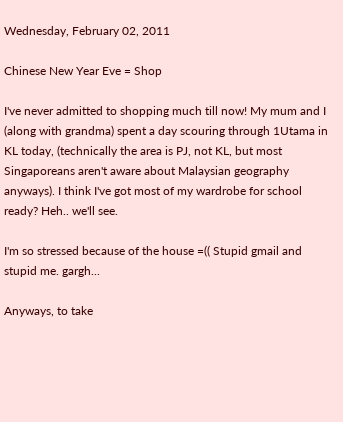Wednesday, February 02, 2011

Chinese New Year Eve = Shop

I've never admitted to shopping much till now! My mum and I (along with grandma) spent a day scouring through 1Utama in KL today, (technically the area is PJ, not KL, but most Singaporeans aren't aware about Malaysian geography anyways). I think I've got most of my wardrobe for school ready? Heh.. we'll see.

I'm so stressed because of the house =(( Stupid gmail and stupid me. gargh...

Anyways, to take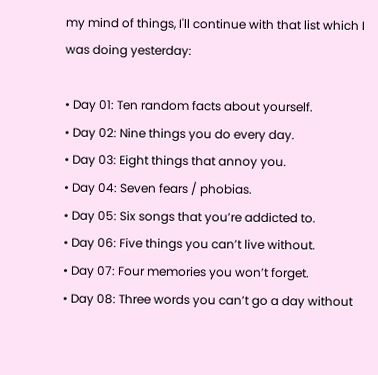my mind of things, I'll continue with that list which I was doing yesterday:

• Day 01: Ten random facts about yourself.
• Day 02: Nine things you do every day.
• Day 03: Eight things that annoy you.
• Day 04: Seven fears / phobias.
• Day 05: Six songs that you’re addicted to.
• Day 06: Five things you can’t live without.
• Day 07: Four memories you won’t forget.
• Day 08: Three words you can’t go a day without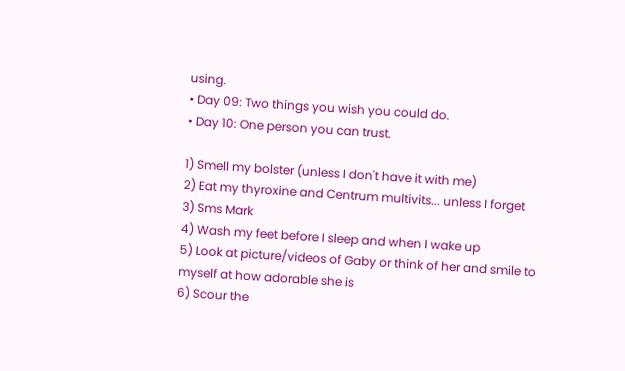using.
• Day 09: Two things you wish you could do.
• Day 10: One person you can trust.

1) Smell my bolster (unless I don't have it with me)
2) Eat my thyroxine and Centrum multivits... unless I forget
3) Sms Mark
4) Wash my feet before I sleep and when I wake up
5) Look at picture/videos of Gaby or think of her and smile to myself at how adorable she is
6) Scour the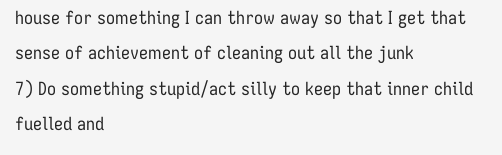house for something I can throw away so that I get that sense of achievement of cleaning out all the junk
7) Do something stupid/act silly to keep that inner child fuelled and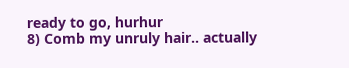ready to go, hurhur
8) Comb my unruly hair.. actually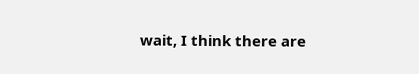wait, I think there are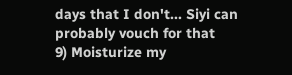days that I don't... Siyi can probably vouch for that
9) Moisturize my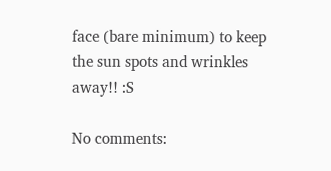face (bare minimum) to keep the sun spots and wrinkles away!! :S

No comments: